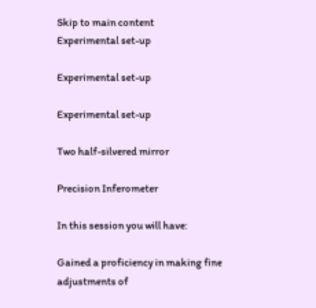Skip to main content
Experimental set-up

Experimental set-up

Experimental set-up

Two half-silvered mirror

Precision Inferometer

In this session you will have:

Gained a proficiency in making fine adjustments of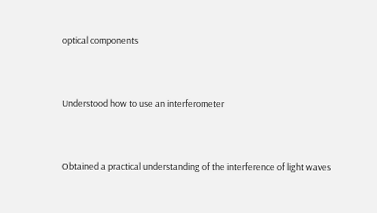optical components


Understood how to use an interferometer


Obtained a practical understanding of the interference of light waves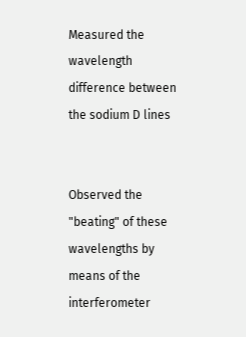Measured the wavelength difference between the sodium D lines


Observed the "beating" of these wavelengths by means of the interferometer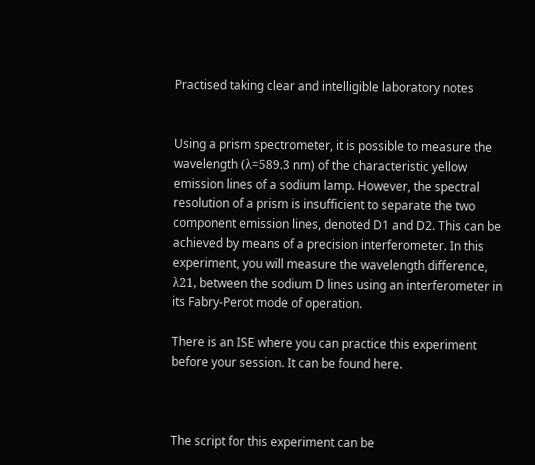Practised taking clear and intelligible laboratory notes


Using a prism spectrometer, it is possible to measure the wavelength (λ=589.3 nm) of the characteristic yellow emission lines of a sodium lamp. However, the spectral resolution of a prism is insufficient to separate the two component emission lines, denoted D1 and D2. This can be achieved by means of a precision interferometer. In this experiment, you will measure the wavelength difference, λ21, between the sodium D lines using an interferometer in its Fabry-Perot mode of operation.

There is an ISE where you can practice this experiment before your session. It can be found here.



The script for this experiment can be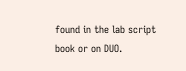found in the lab script book or on DUO.